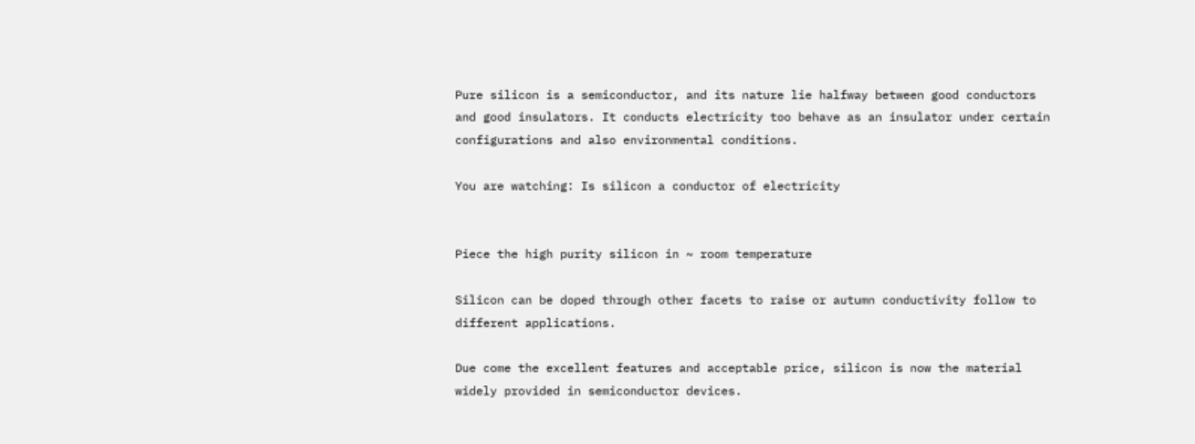Pure silicon is a semiconductor, and its nature lie halfway between good conductors and good insulators. It conducts electricity too behave as an insulator under certain configurations and also environmental conditions.

You are watching: Is silicon a conductor of electricity


Piece the high purity silicon in ~ room temperature

Silicon can be doped through other facets to raise or autumn conductivity follow to different applications.

Due come the excellent features and acceptable price, silicon is now the material widely provided in semiconductor devices.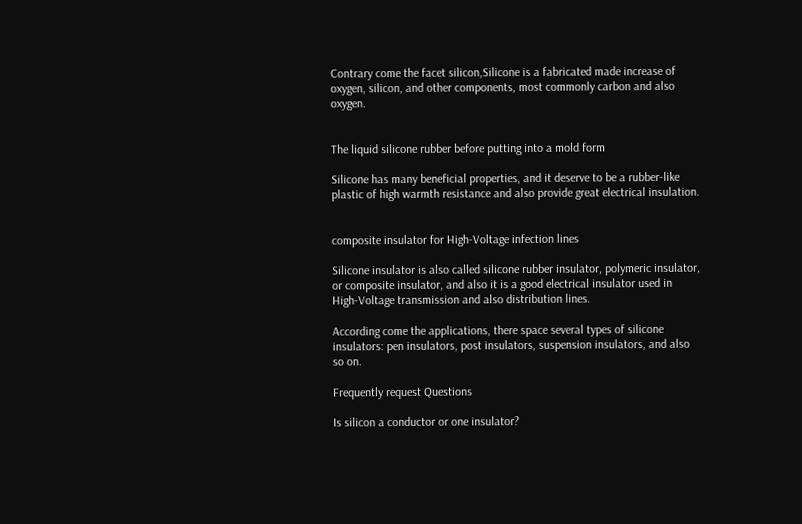Contrary come the facet silicon,Silicone is a fabricated made increase of oxygen, silicon, and other components, most commonly carbon and also oxygen.


The liquid silicone rubber before putting into a mold form

Silicone has many beneficial properties, and it deserve to be a rubber-like plastic of high warmth resistance and also provide great electrical insulation.


composite insulator for High-Voltage infection lines

Silicone insulator is also called silicone rubber insulator, polymeric insulator, or composite insulator, and also it is a good electrical insulator used in High-Voltage transmission and also distribution lines.

According come the applications, there space several types of silicone insulators: pen insulators, post insulators, suspension insulators, and also so on.

Frequently request Questions

Is silicon a conductor or one insulator?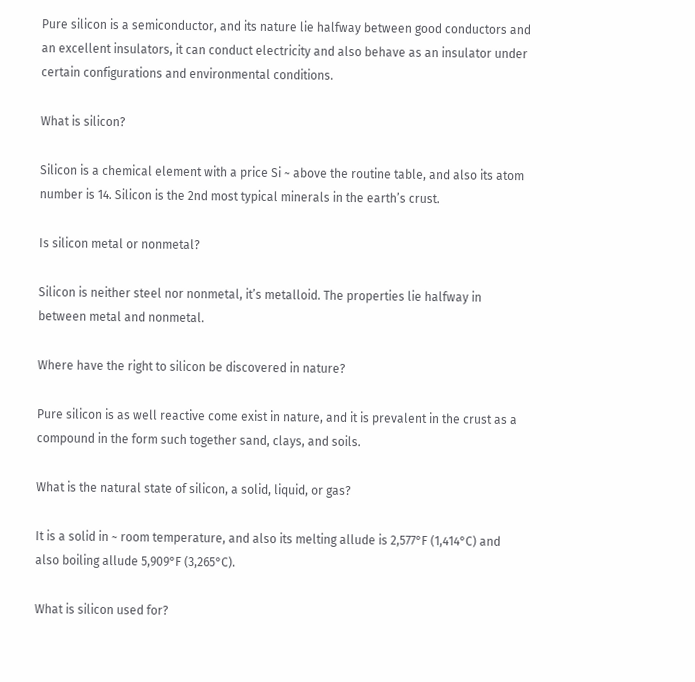Pure silicon is a semiconductor, and its nature lie halfway between good conductors and an excellent insulators, it can conduct electricity and also behave as an insulator under certain configurations and environmental conditions.

What is silicon?

Silicon is a chemical element with a price Si ~ above the routine table, and also its atom number is 14. Silicon is the 2nd most typical minerals in the earth’s crust.

Is silicon metal or nonmetal?

Silicon is neither steel nor nonmetal, it’s metalloid. The properties lie halfway in between metal and nonmetal.

Where have the right to silicon be discovered in nature?

Pure silicon is as well reactive come exist in nature, and it is prevalent in the crust as a compound in the form such together sand, clays, and soils.

What is the natural state of silicon, a solid, liquid, or gas?

It is a solid in ~ room temperature, and also its melting allude is 2,577°F (1,414°C) and also boiling allude 5,909°F (3,265°C).

What is silicon used for?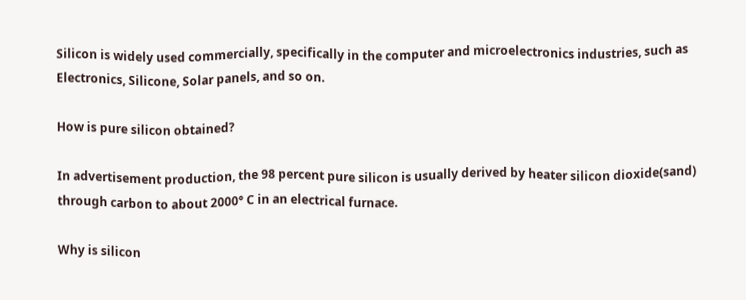Silicon is widely used commercially, specifically in the computer and microelectronics industries, such as Electronics, Silicone, Solar panels, and so on.

How is pure silicon obtained?

In advertisement production, the 98 percent pure silicon is usually derived by heater silicon dioxide(sand) through carbon to about 2000° C in an electrical furnace.

Why is silicon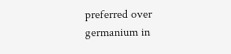preferred over germanium in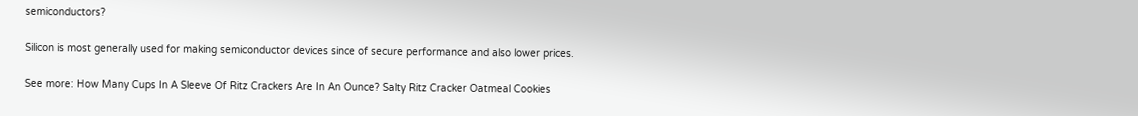semiconductors?

Silicon is most generally used for making semiconductor devices since of secure performance and also lower prices.

See more: How Many Cups In A Sleeve Of Ritz Crackers Are In An Ounce? Salty Ritz Cracker Oatmeal Cookies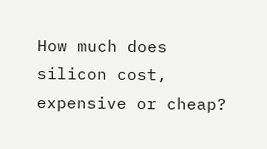How much does silicon cost, expensive or cheap?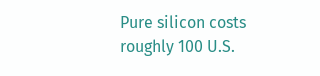Pure silicon costs roughly 100 U.S.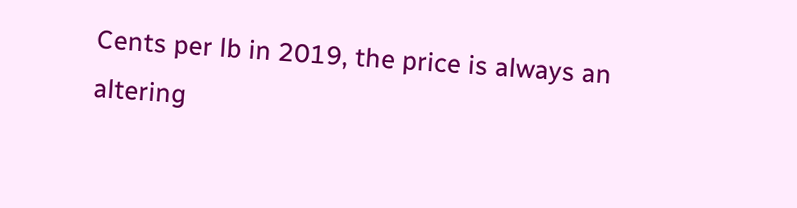Cents per lb in 2019, the price is always an altering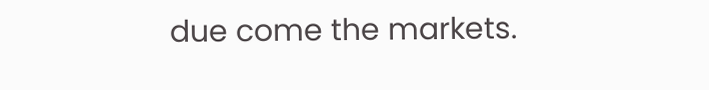due come the markets.